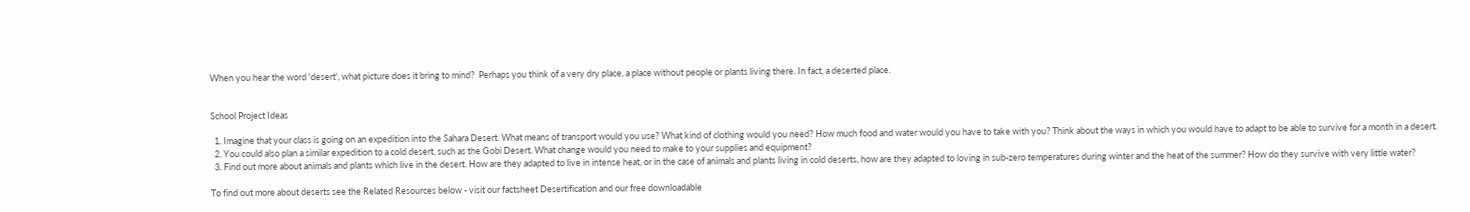When you hear the word 'desert', what picture does it bring to mind?  Perhaps you think of a very dry place, a place without people or plants living there. In fact, a deserted place.


School Project Ideas

  1. Imagine that your class is going on an expedition into the Sahara Desert. What means of transport would you use? What kind of clothing would you need? How much food and water would you have to take with you? Think about the ways in which you would have to adapt to be able to survive for a month in a desert.
  2. You could also plan a similar expedition to a cold desert, such as the Gobi Desert. What change would you need to make to your supplies and equipment?
  3. Find out more about animals and plants which live in the desert. How are they adapted to live in intense heat, or in the case of animals and plants living in cold deserts, how are they adapted to loving in sub-zero temperatures during winter and the heat of the summer? How do they survive with very little water?

To find out more about deserts see the Related Resources below - visit our factsheet Desertification and our free downloadable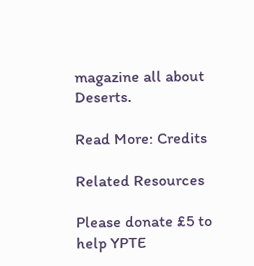magazine all about Deserts.

Read More: Credits

Related Resources

Please donate £5 to help YPTE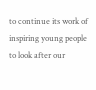to continue its work of inspiring young people to look after our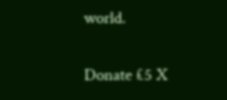world.

Donate £5 X